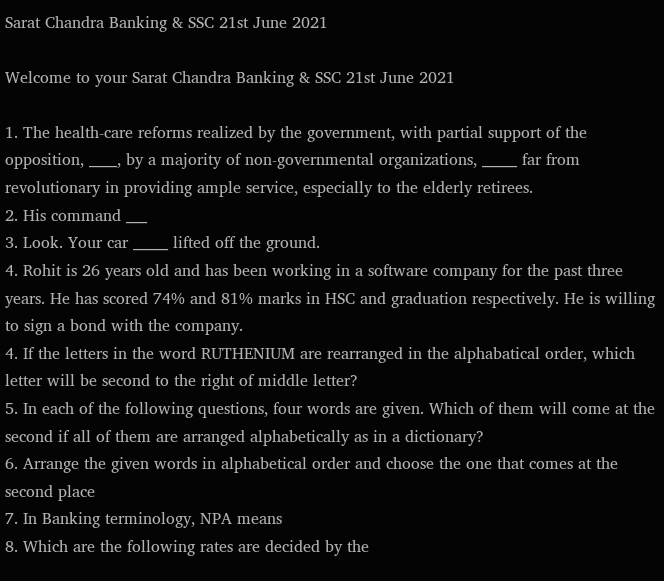Sarat Chandra Banking & SSC 21st June 2021

Welcome to your Sarat Chandra Banking & SSC 21st June 2021

1. The health-care reforms realized by the government, with partial support of the opposition, ____, by a majority of non-governmental organizations, _____ far from revolutionary in providing ample service, especially to the elderly retirees.
2. His command ___
3. Look. Your car _____ lifted off the ground.
4. Rohit is 26 years old and has been working in a software company for the past three years. He has scored 74% and 81% marks in HSC and graduation respectively. He is willing to sign a bond with the company.
4. If the letters in the word RUTHENIUM are rearranged in the alphabatical order, which letter will be second to the right of middle letter?
5. In each of the following questions, four words are given. Which of them will come at the second if all of them are arranged alphabetically as in a dictionary?
6. Arrange the given words in alphabetical order and choose the one that comes at the second place
7. In Banking terminology, NPA means
8. Which are the following rates are decided by the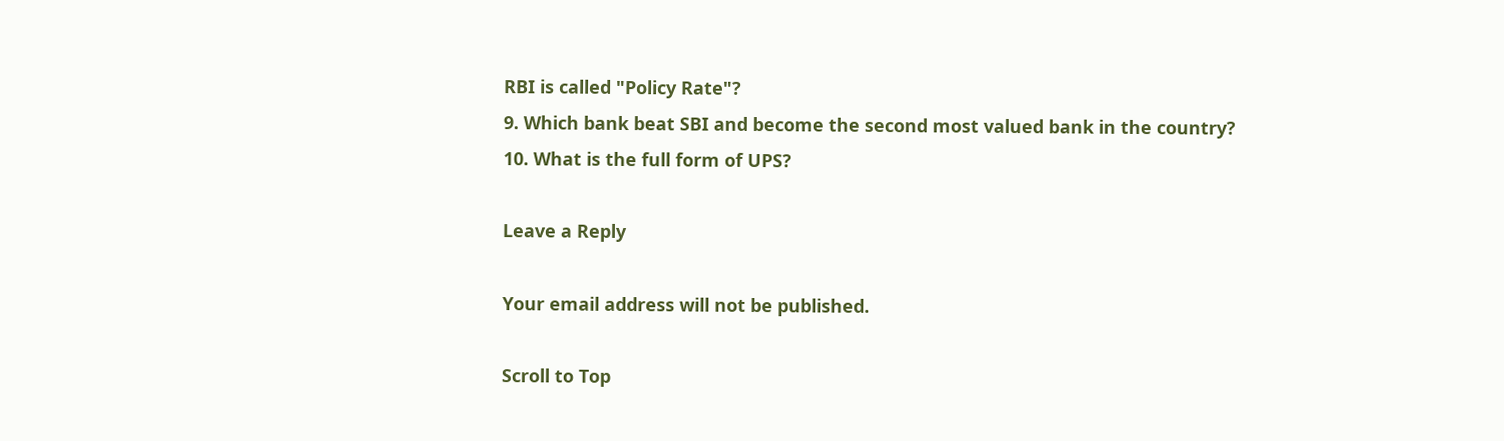RBI is called "Policy Rate"?
9. Which bank beat SBI and become the second most valued bank in the country?
10. What is the full form of UPS?

Leave a Reply

Your email address will not be published.

Scroll to Top